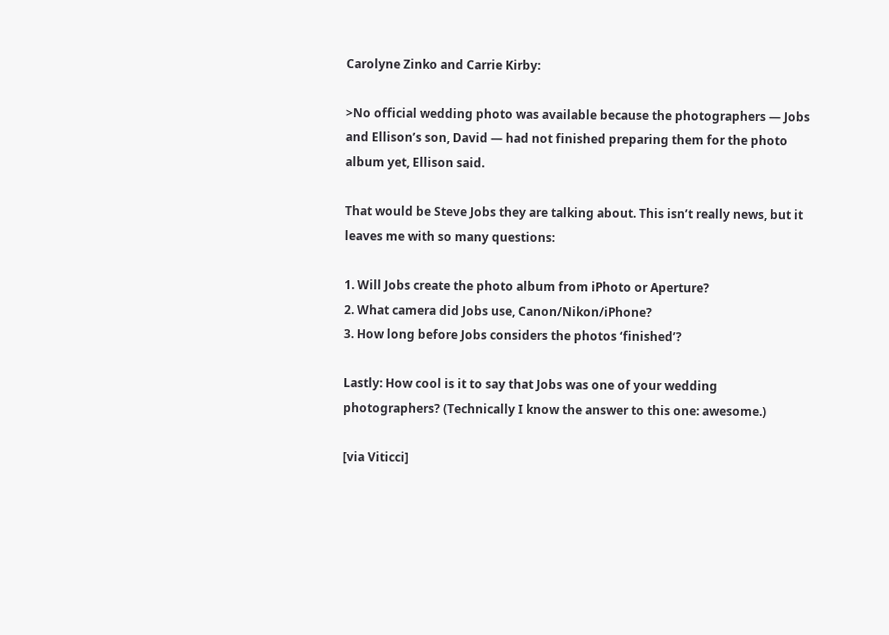Carolyne Zinko and Carrie Kirby:

>No official wedding photo was available because the photographers — Jobs and Ellison’s son, David — had not finished preparing them for the photo album yet, Ellison said.

That would be Steve Jobs they are talking about. This isn’t really news, but it leaves me with so many questions:

1. Will Jobs create the photo album from iPhoto or Aperture?
2. What camera did Jobs use, Canon/Nikon/iPhone?
3. How long before Jobs considers the photos ‘finished’?

Lastly: How cool is it to say that Jobs was one of your wedding photographers? (Technically I know the answer to this one: awesome.)

[via Viticci]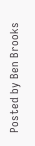Posted by Ben Brooks